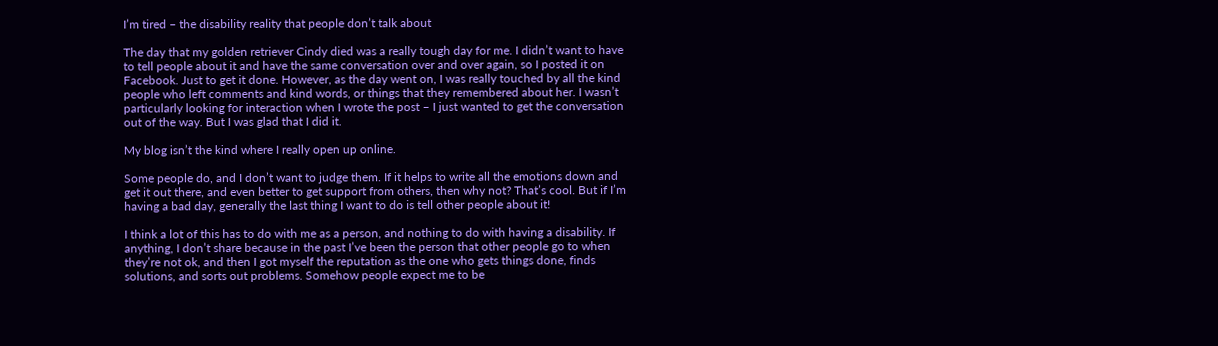I’m tired – the disability reality that people don’t talk about

The day that my golden retriever Cindy died was a really tough day for me. I didn’t want to have to tell people about it and have the same conversation over and over again, so I posted it on Facebook. Just to get it done. However, as the day went on, I was really touched by all the kind people who left comments and kind words, or things that they remembered about her. I wasn’t particularly looking for interaction when I wrote the post – I just wanted to get the conversation out of the way. But I was glad that I did it.

My blog isn’t the kind where I really open up online.

Some people do, and I don’t want to judge them. If it helps to write all the emotions down and get it out there, and even better to get support from others, then why not? That’s cool. But if I’m having a bad day, generally the last thing I want to do is tell other people about it!

I think a lot of this has to do with me as a person, and nothing to do with having a disability. If anything, I don’t share because in the past I’ve been the person that other people go to when they’re not ok, and then I got myself the reputation as the one who gets things done, finds solutions, and sorts out problems. Somehow people expect me to be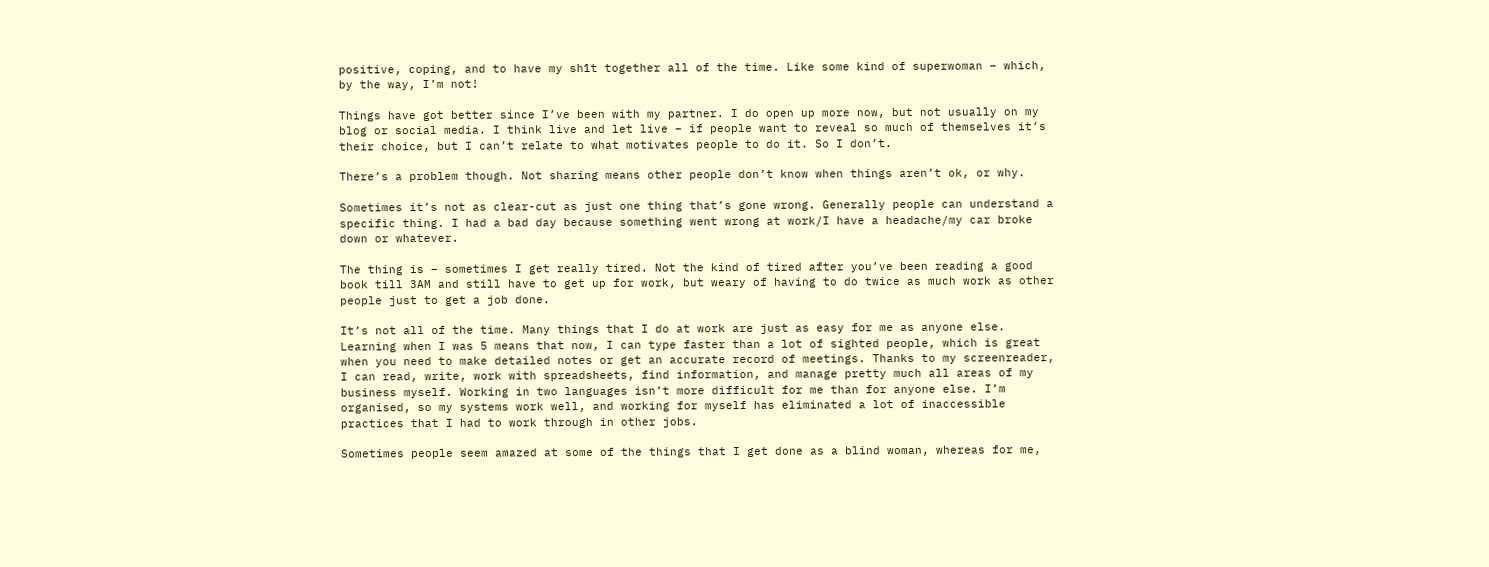positive, coping, and to have my sh1t together all of the time. Like some kind of superwoman – which, by the way, I’m not!

Things have got better since I’ve been with my partner. I do open up more now, but not usually on my blog or social media. I think live and let live – if people want to reveal so much of themselves it’s their choice, but I can’t relate to what motivates people to do it. So I don’t.

There’s a problem though. Not sharing means other people don’t know when things aren’t ok, or why.

Sometimes it’s not as clear-cut as just one thing that’s gone wrong. Generally people can understand a specific thing. I had a bad day because something went wrong at work/I have a headache/my car broke down or whatever.

The thing is – sometimes I get really tired. Not the kind of tired after you’ve been reading a good book till 3AM and still have to get up for work, but weary of having to do twice as much work as other people just to get a job done.

It’s not all of the time. Many things that I do at work are just as easy for me as anyone else. Learning when I was 5 means that now, I can type faster than a lot of sighted people, which is great when you need to make detailed notes or get an accurate record of meetings. Thanks to my screenreader, I can read, write, work with spreadsheets, find information, and manage pretty much all areas of my business myself. Working in two languages isn’t more difficult for me than for anyone else. I’m organised, so my systems work well, and working for myself has eliminated a lot of inaccessible practices that I had to work through in other jobs.

Sometimes people seem amazed at some of the things that I get done as a blind woman, whereas for me,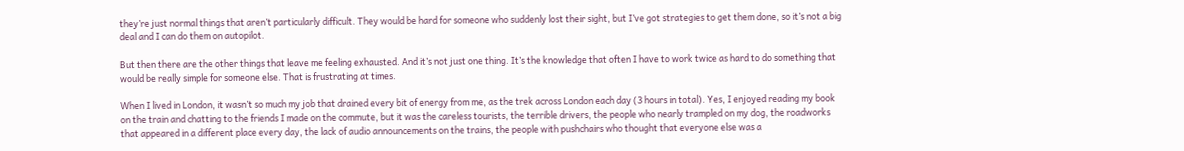they’re just normal things that aren’t particularly difficult. They would be hard for someone who suddenly lost their sight, but I’ve got strategies to get them done, so it’s not a big deal and I can do them on autopilot.

But then there are the other things that leave me feeling exhausted. And it’s not just one thing. It’s the knowledge that often I have to work twice as hard to do something that would be really simple for someone else. That is frustrating at times.

When I lived in London, it wasn’t so much my job that drained every bit of energy from me, as the trek across London each day (3 hours in total). Yes, I enjoyed reading my book on the train and chatting to the friends I made on the commute, but it was the careless tourists, the terrible drivers, the people who nearly trampled on my dog, the roadworks that appeared in a different place every day, the lack of audio announcements on the trains, the people with pushchairs who thought that everyone else was a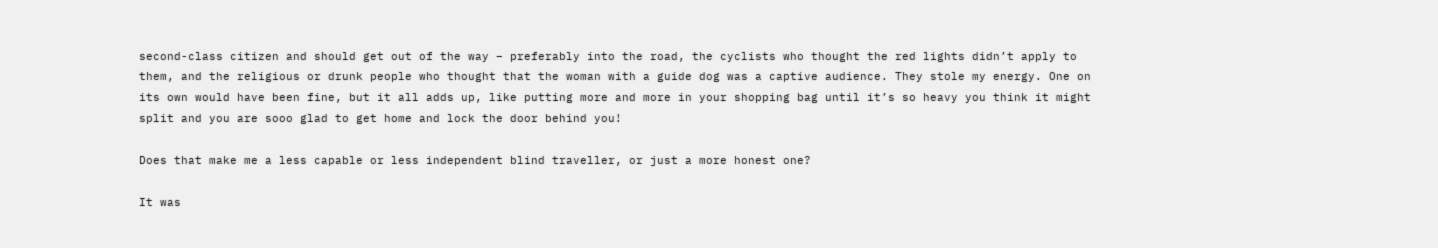second-class citizen and should get out of the way – preferably into the road, the cyclists who thought the red lights didn’t apply to them, and the religious or drunk people who thought that the woman with a guide dog was a captive audience. They stole my energy. One on its own would have been fine, but it all adds up, like putting more and more in your shopping bag until it’s so heavy you think it might split and you are sooo glad to get home and lock the door behind you!

Does that make me a less capable or less independent blind traveller, or just a more honest one?

It was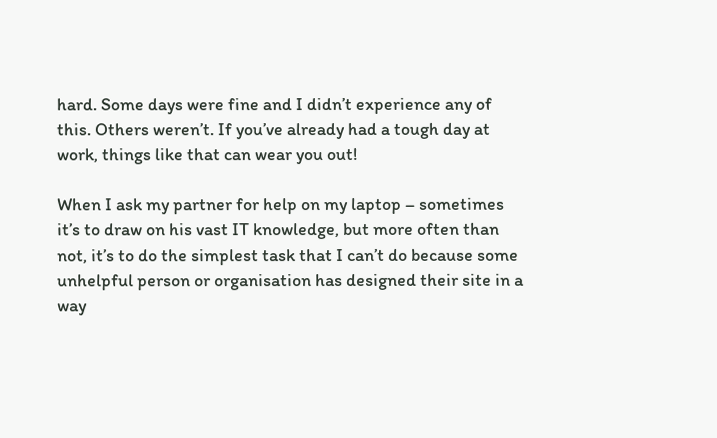hard. Some days were fine and I didn’t experience any of this. Others weren’t. If you’ve already had a tough day at work, things like that can wear you out!

When I ask my partner for help on my laptop – sometimes it’s to draw on his vast IT knowledge, but more often than not, it’s to do the simplest task that I can’t do because some unhelpful person or organisation has designed their site in a way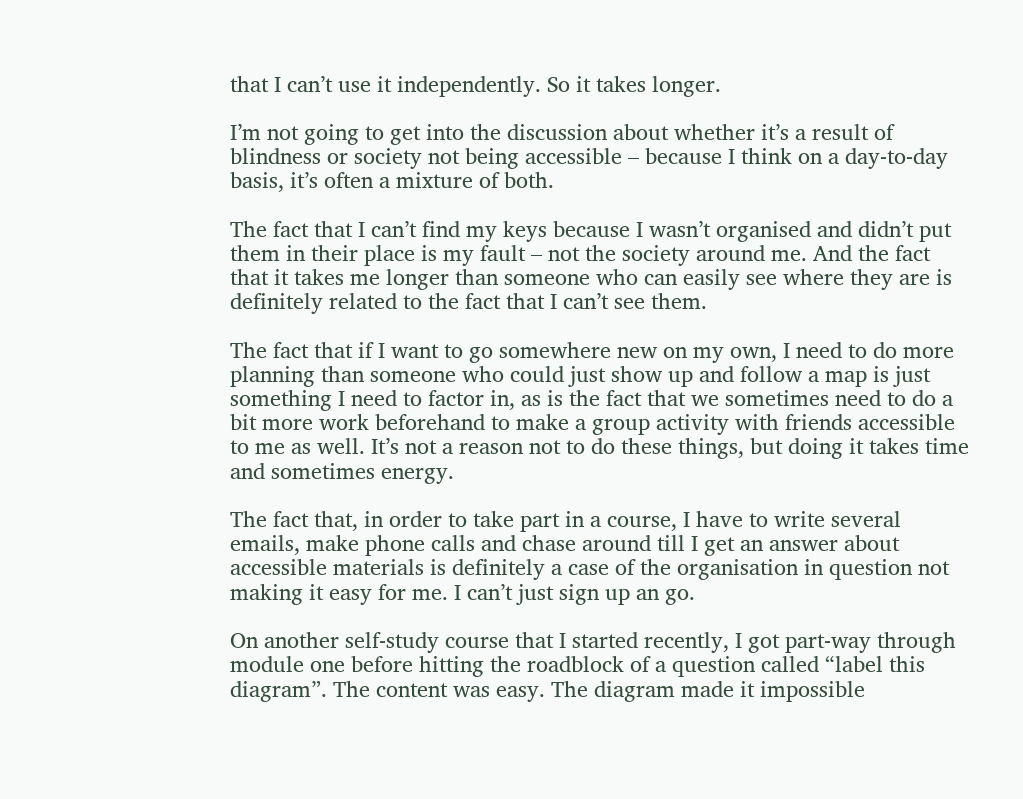that I can’t use it independently. So it takes longer.

I’m not going to get into the discussion about whether it’s a result of blindness or society not being accessible – because I think on a day-to-day basis, it’s often a mixture of both.

The fact that I can’t find my keys because I wasn’t organised and didn’t put them in their place is my fault – not the society around me. And the fact that it takes me longer than someone who can easily see where they are is definitely related to the fact that I can’t see them.

The fact that if I want to go somewhere new on my own, I need to do more planning than someone who could just show up and follow a map is just something I need to factor in, as is the fact that we sometimes need to do a bit more work beforehand to make a group activity with friends accessible to me as well. It’s not a reason not to do these things, but doing it takes time and sometimes energy.

The fact that, in order to take part in a course, I have to write several emails, make phone calls and chase around till I get an answer about accessible materials is definitely a case of the organisation in question not making it easy for me. I can’t just sign up an go.

On another self-study course that I started recently, I got part-way through module one before hitting the roadblock of a question called “label this diagram”. The content was easy. The diagram made it impossible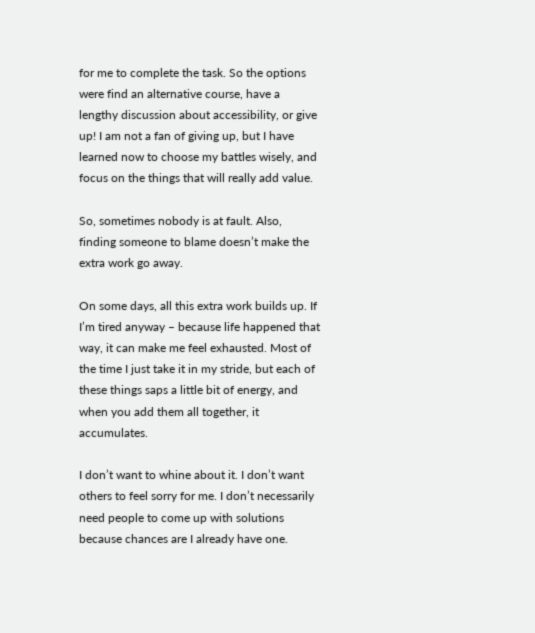for me to complete the task. So the options were find an alternative course, have a lengthy discussion about accessibility, or give up! I am not a fan of giving up, but I have learned now to choose my battles wisely, and focus on the things that will really add value.

So, sometimes nobody is at fault. Also, finding someone to blame doesn’t make the extra work go away.

On some days, all this extra work builds up. If I’m tired anyway – because life happened that way, it can make me feel exhausted. Most of the time I just take it in my stride, but each of these things saps a little bit of energy, and when you add them all together, it accumulates.

I don’t want to whine about it. I don’t want others to feel sorry for me. I don’t necessarily need people to come up with solutions because chances are I already have one.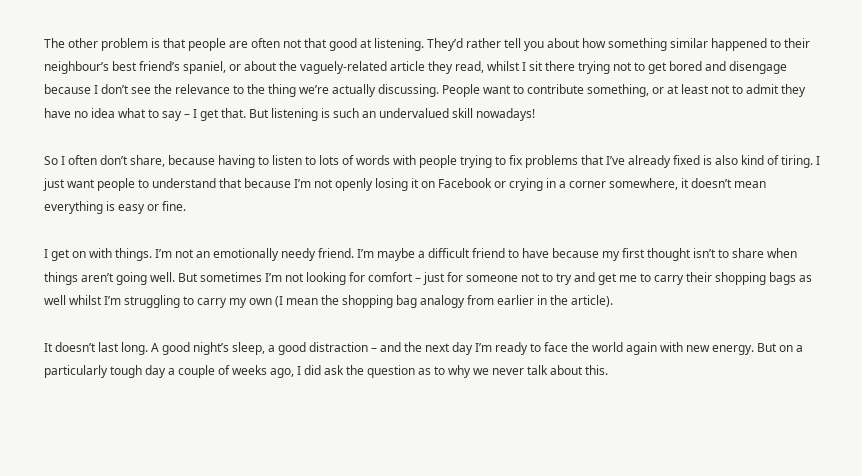The other problem is that people are often not that good at listening. They’d rather tell you about how something similar happened to their neighbour’s best friend’s spaniel, or about the vaguely-related article they read, whilst I sit there trying not to get bored and disengage because I don’t see the relevance to the thing we’re actually discussing. People want to contribute something, or at least not to admit they have no idea what to say – I get that. But listening is such an undervalued skill nowadays!

So I often don’t share, because having to listen to lots of words with people trying to fix problems that I’ve already fixed is also kind of tiring. I just want people to understand that because I’m not openly losing it on Facebook or crying in a corner somewhere, it doesn’t mean everything is easy or fine.

I get on with things. I’m not an emotionally needy friend. I’m maybe a difficult friend to have because my first thought isn’t to share when things aren’t going well. But sometimes I’m not looking for comfort – just for someone not to try and get me to carry their shopping bags as well whilst I’m struggling to carry my own (I mean the shopping bag analogy from earlier in the article).

It doesn’t last long. A good night’s sleep, a good distraction – and the next day I’m ready to face the world again with new energy. But on a particularly tough day a couple of weeks ago, I did ask the question as to why we never talk about this.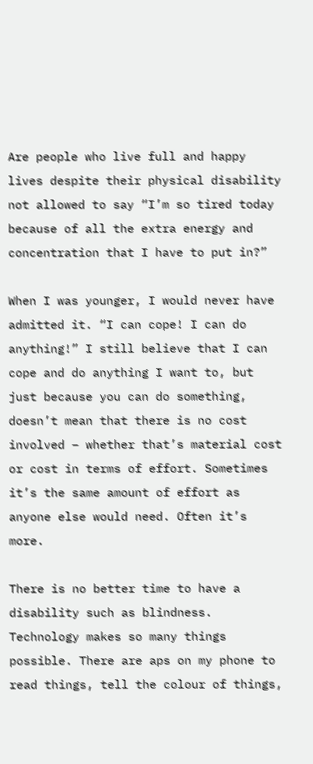Are people who live full and happy lives despite their physical disability not allowed to say “I’m so tired today because of all the extra energy and concentration that I have to put in?”

When I was younger, I would never have admitted it. “I can cope! I can do anything!” I still believe that I can cope and do anything I want to, but just because you can do something, doesn’t mean that there is no cost involved – whether that’s material cost or cost in terms of effort. Sometimes it’s the same amount of effort as anyone else would need. Often it’s more.

There is no better time to have a disability such as blindness. Technology makes so many things possible. There are aps on my phone to read things, tell the colour of things,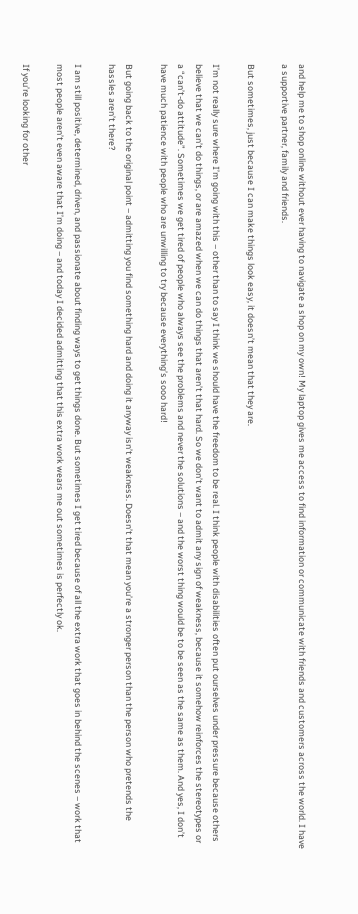and help me to shop online without ever having to navigate a shop on my own! My laptop gives me access to find information or communicate with friends and customers across the world. I have a supportive partner, family and friends.

But sometimes, just because I can make things look easy, it doesn’t mean that they are.

I’m not really sure where I’m going with this – other than to say I think we should have the freedom to be real. I think people with disabilities often put ourselves under pressure because others believe that we can’t do things, or are amazed when we can do things that aren’t that hard. So we don’t want to admit any sign of weakness, because it somehow reinforces the stereotypes or a “can’t-do attitude”. Sometimes we get tired of people who always see the problems and never the solutions – and the worst thing would be to be seen as the same as them. And yes, I don’t have much patience with people who are unwilling to try because everything’s sooo hard!

But going back to the original point – admitting you find something hard and doing it anyway isn’t weakness. Doesn’t that mean you’re a stronger person than the person who pretends the hassles aren’t there?

I am still positive, determined, driven, and passionate about finding ways to get things done. But sometimes I get tired because of all the extra work that goes in behind the scenes – work that most people aren’t even aware that I’m doing – and today I decided admitting that this extra work wears me out sometimes is perfectly ok.

If you’re looking for other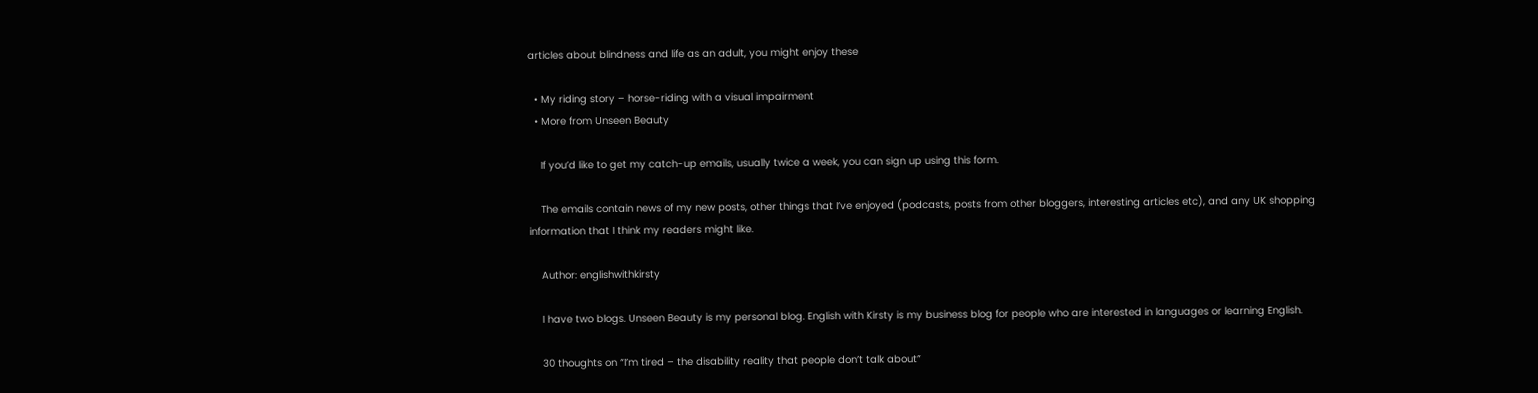articles about blindness and life as an adult, you might enjoy these

  • My riding story – horse-riding with a visual impairment
  • More from Unseen Beauty

    If you’d like to get my catch-up emails, usually twice a week, you can sign up using this form.

    The emails contain news of my new posts, other things that I’ve enjoyed (podcasts, posts from other bloggers, interesting articles etc), and any UK shopping information that I think my readers might like.

    Author: englishwithkirsty

    I have two blogs. Unseen Beauty is my personal blog. English with Kirsty is my business blog for people who are interested in languages or learning English.

    30 thoughts on “I’m tired – the disability reality that people don’t talk about”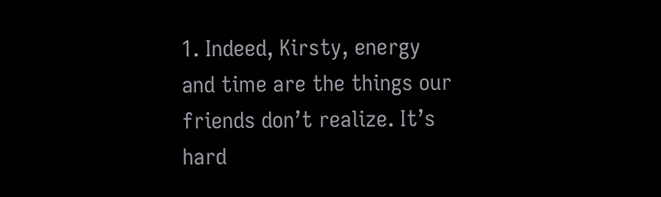1. Indeed, Kirsty, energy and time are the things our friends don’t realize. It’s hard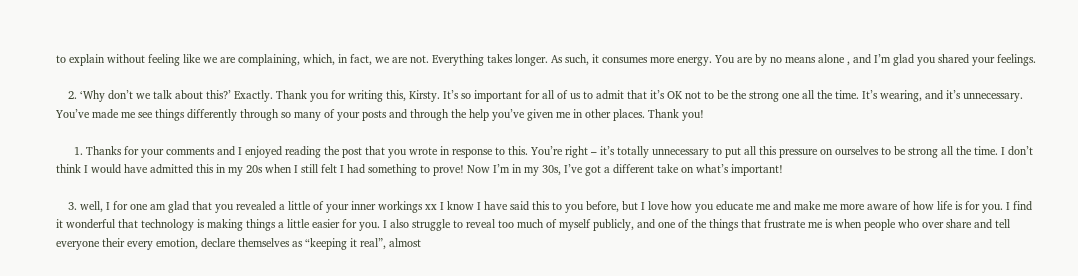to explain without feeling like we are complaining, which, in fact, we are not. Everything takes longer. As such, it consumes more energy. You are by no means alone , and I’m glad you shared your feelings.

    2. ‘Why don’t we talk about this?’ Exactly. Thank you for writing this, Kirsty. It’s so important for all of us to admit that it’s OK not to be the strong one all the time. It’s wearing, and it’s unnecessary. You’ve made me see things differently through so many of your posts and through the help you’ve given me in other places. Thank you!

      1. Thanks for your comments and I enjoyed reading the post that you wrote in response to this. You’re right – it’s totally unnecessary to put all this pressure on ourselves to be strong all the time. I don’t think I would have admitted this in my 20s when I still felt I had something to prove! Now I’m in my 30s, I’ve got a different take on what’s important!

    3. well, I for one am glad that you revealed a little of your inner workings xx I know I have said this to you before, but I love how you educate me and make me more aware of how life is for you. I find it wonderful that technology is making things a little easier for you. I also struggle to reveal too much of myself publicly, and one of the things that frustrate me is when people who over share and tell everyone their every emotion, declare themselves as “keeping it real”, almost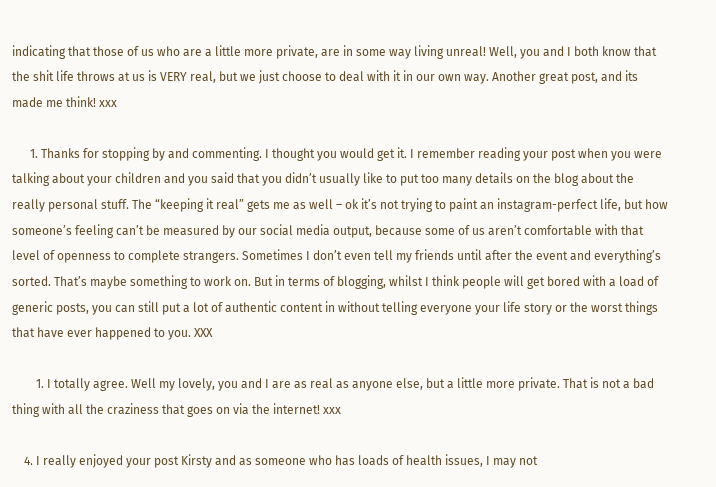indicating that those of us who are a little more private, are in some way living unreal! Well, you and I both know that the shit life throws at us is VERY real, but we just choose to deal with it in our own way. Another great post, and its made me think! xxx

      1. Thanks for stopping by and commenting. I thought you would get it. I remember reading your post when you were talking about your children and you said that you didn’t usually like to put too many details on the blog about the really personal stuff. The “keeping it real” gets me as well – ok it’s not trying to paint an instagram-perfect life, but how someone’s feeling can’t be measured by our social media output, because some of us aren’t comfortable with that level of openness to complete strangers. Sometimes I don’t even tell my friends until after the event and everything’s sorted. That’s maybe something to work on. But in terms of blogging, whilst I think people will get bored with a load of generic posts, you can still put a lot of authentic content in without telling everyone your life story or the worst things that have ever happened to you. XXX

        1. I totally agree. Well my lovely, you and I are as real as anyone else, but a little more private. That is not a bad thing with all the craziness that goes on via the internet! xxx

    4. I really enjoyed your post Kirsty and as someone who has loads of health issues, I may not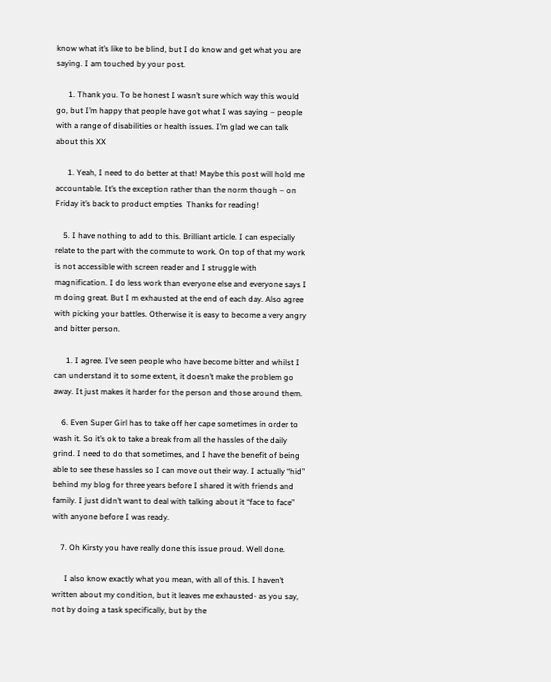know what it’s like to be blind, but I do know and get what you are saying. I am touched by your post.

      1. Thank you. To be honest I wasn’t sure which way this would go, but I’m happy that people have got what I was saying – people with a range of disabilities or health issues. I’m glad we can talk about this XX

      1. Yeah, I need to do better at that! Maybe this post will hold me accountable. It’s the exception rather than the norm though – on Friday it’s back to product empties  Thanks for reading!

    5. I have nothing to add to this. Brilliant article. I can especially relate to the part with the commute to work. On top of that my work is not accessible with screen reader and I struggle with magnification. I do less work than everyone else and everyone says I m doing great. But I m exhausted at the end of each day. Also agree with picking your battles. Otherwise it is easy to become a very angry and bitter person.

      1. I agree. I’ve seen people who have become bitter and whilst I can understand it to some extent, it doesn’t make the problem go away. It just makes it harder for the person and those around them.

    6. Even Super Girl has to take off her cape sometimes in order to wash it. So it’s ok to take a break from all the hassles of the daily grind. I need to do that sometimes, and I have the benefit of being able to see these hassles so I can move out their way. I actually “hid” behind my blog for three years before I shared it with friends and family. I just didn’t want to deal with talking about it “face to face” with anyone before I was ready.

    7. Oh Kirsty you have really done this issue proud. Well done.

      I also know exactly what you mean, with all of this. I haven’t written about my condition, but it leaves me exhausted- as you say, not by doing a task specifically, but by the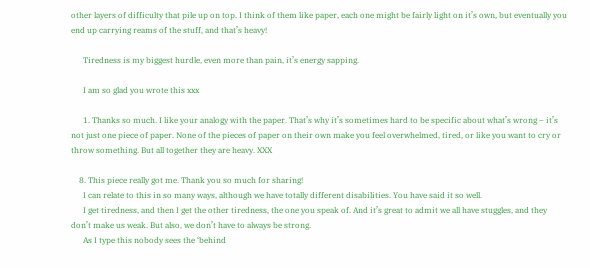other layers of difficulty that pile up on top. I think of them like paper, each one might be fairly light on it’s own, but eventually you end up carrying reams of the stuff, and that’s heavy!

      Tiredness is my biggest hurdle, even more than pain, it’s energy sapping.

      I am so glad you wrote this xxx

      1. Thanks so much. I like your analogy with the paper. That’s why it’s sometimes hard to be specific about what’s wrong – it’s not just one piece of paper. None of the pieces of paper on their own make you feel overwhelmed, tired, or like you want to cry or throw something. But all together they are heavy. XXX

    8. This piece really got me. Thank you so much for sharing!
      I can relate to this in so many ways, although we have totally different disabilities. You have said it so well.
      I get tiredness, and then I get the other tiredness, the one you speak of. And it’s great to admit we all have stuggles, and they don’t make us weak. But also, we don’t have to always be strong.
      As I type this nobody sees the ‘behind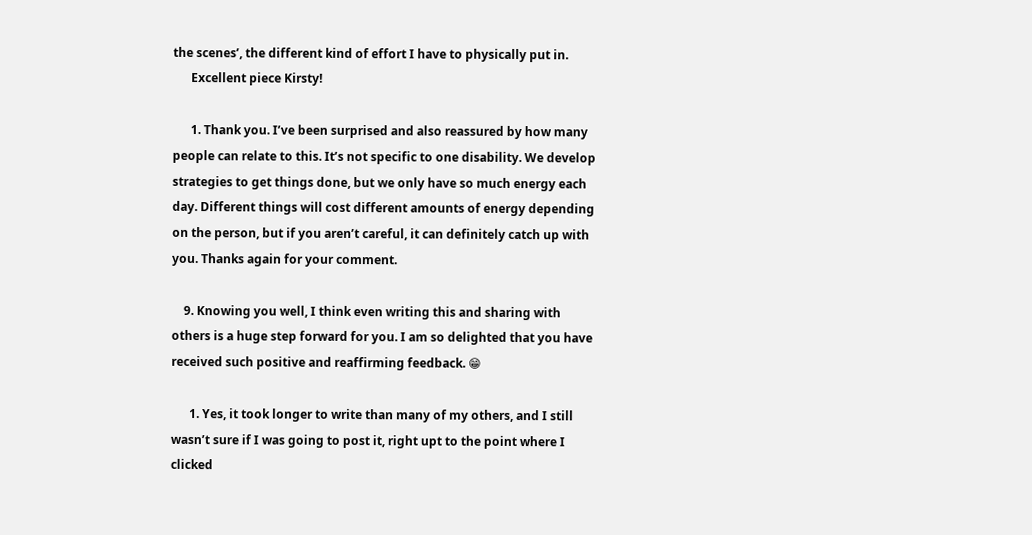the scenes’, the different kind of effort I have to physically put in.
      Excellent piece Kirsty!

      1. Thank you. I’ve been surprised and also reassured by how many people can relate to this. It’s not specific to one disability. We develop strategies to get things done, but we only have so much energy each day. Different things will cost different amounts of energy depending on the person, but if you aren’t careful, it can definitely catch up with you. Thanks again for your comment.

    9. Knowing you well, I think even writing this and sharing with others is a huge step forward for you. I am so delighted that you have received such positive and reaffirming feedback. 😁

      1. Yes, it took longer to write than many of my others, and I still wasn’t sure if I was going to post it, right upt to the point where I clicked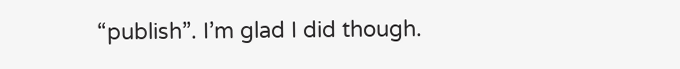“publish”. I’m glad I did though.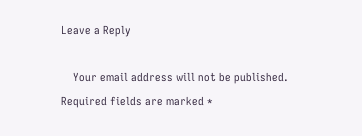Leave a Reply

    Your email address will not be published. Required fields are marked *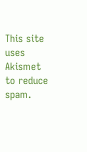This site uses Akismet to reduce spam.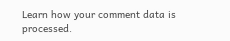Learn how your comment data is processed.